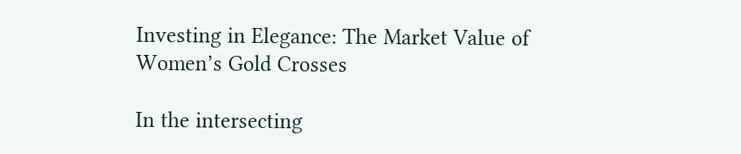Investing in Elegance: The Market Value of Women’s Gold Crosses

In the intersecting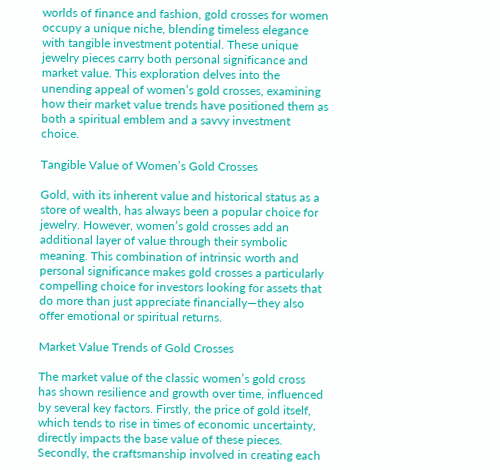worlds of finance and fashion, gold crosses for women occupy a unique niche, blending timeless elegance with tangible investment potential. These unique jewelry pieces carry both personal significance and market value. This exploration delves into the unending appeal of women’s gold crosses, examining how their market value trends have positioned them as both a spiritual emblem and a savvy investment choice.

Tangible Value of Women’s Gold Crosses

Gold, with its inherent value and historical status as a store of wealth, has always been a popular choice for jewelry. However, women’s gold crosses add an additional layer of value through their symbolic meaning. This combination of intrinsic worth and personal significance makes gold crosses a particularly compelling choice for investors looking for assets that do more than just appreciate financially—they also offer emotional or spiritual returns.

Market Value Trends of Gold Crosses

The market value of the classic women’s gold cross has shown resilience and growth over time, influenced by several key factors. Firstly, the price of gold itself, which tends to rise in times of economic uncertainty, directly impacts the base value of these pieces. Secondly, the craftsmanship involved in creating each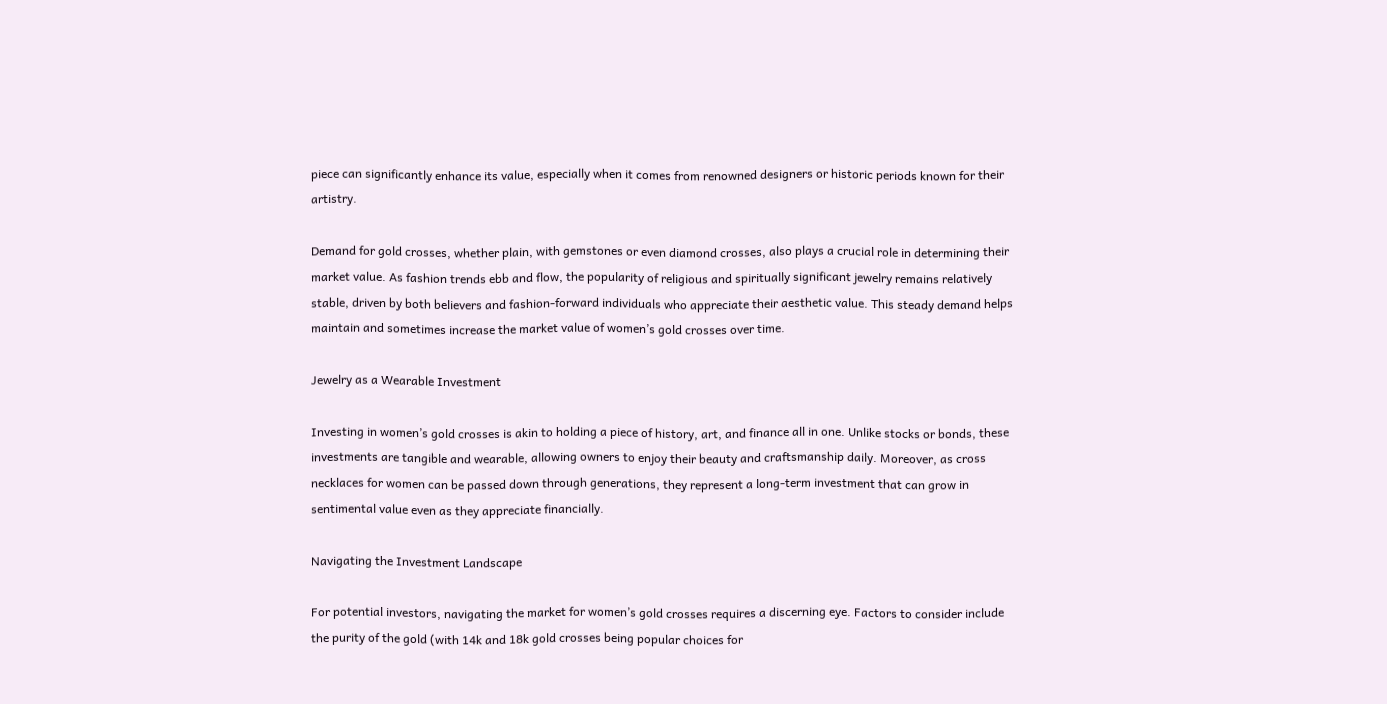piece can significantly enhance its value, especially when it comes from renowned designers or historic periods known for their artistry.

Demand for gold crosses, whether plain, with gemstones or even diamond crosses, also plays a crucial role in determining their market value. As fashion trends ebb and flow, the popularity of religious and spiritually significant jewelry remains relatively stable, driven by both believers and fashion-forward individuals who appreciate their aesthetic value. This steady demand helps maintain and sometimes increase the market value of women’s gold crosses over time.

Jewelry as a Wearable Investment

Investing in women’s gold crosses is akin to holding a piece of history, art, and finance all in one. Unlike stocks or bonds, these investments are tangible and wearable, allowing owners to enjoy their beauty and craftsmanship daily. Moreover, as cross necklaces for women can be passed down through generations, they represent a long-term investment that can grow in sentimental value even as they appreciate financially.

Navigating the Investment Landscape

For potential investors, navigating the market for women’s gold crosses requires a discerning eye. Factors to consider include the purity of the gold (with 14k and 18k gold crosses being popular choices for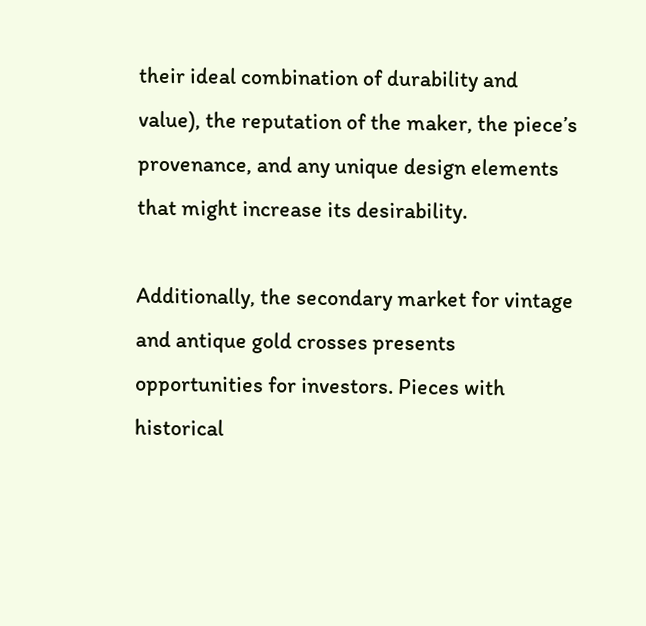their ideal combination of durability and value), the reputation of the maker, the piece’s provenance, and any unique design elements that might increase its desirability.

Additionally, the secondary market for vintage and antique gold crosses presents opportunities for investors. Pieces with historical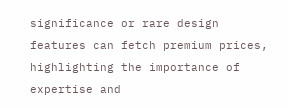significance or rare design features can fetch premium prices, highlighting the importance of expertise and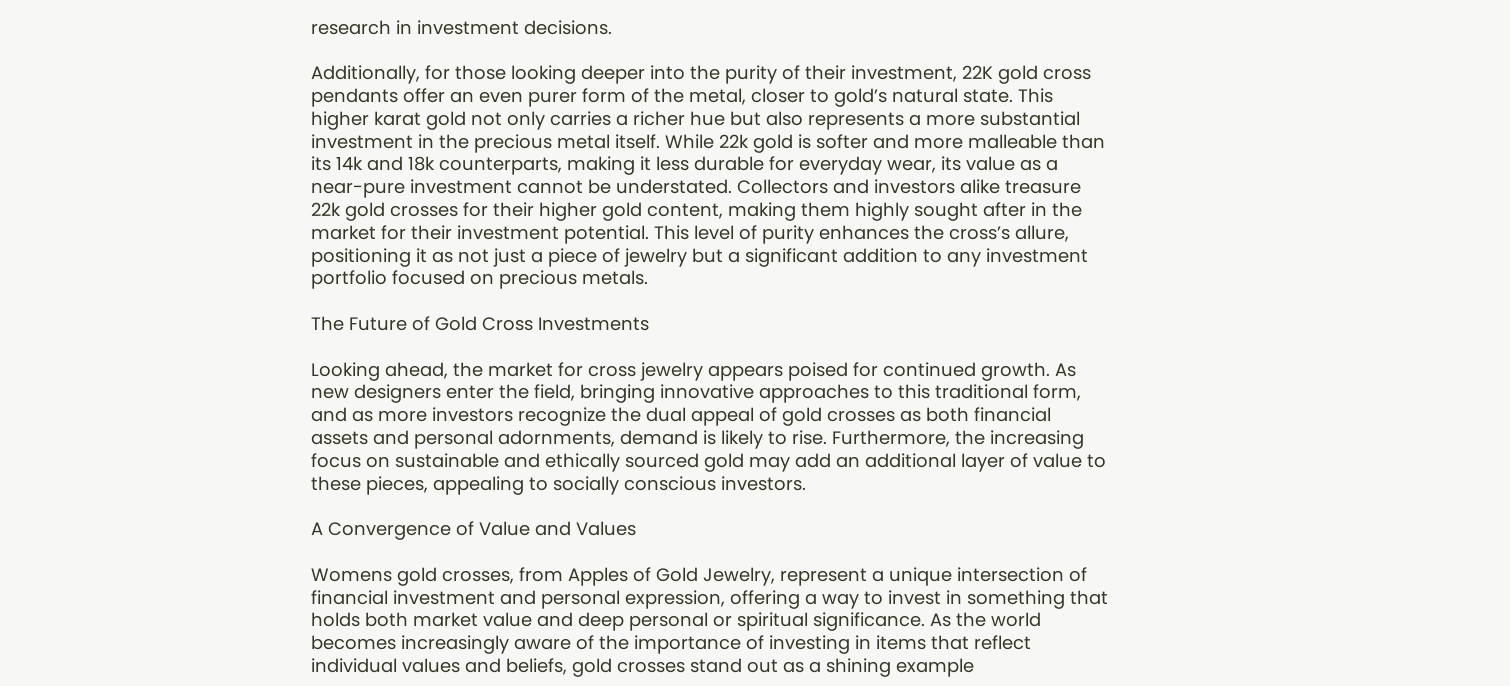research in investment decisions.

Additionally, for those looking deeper into the purity of their investment, 22K gold cross pendants offer an even purer form of the metal, closer to gold’s natural state. This higher karat gold not only carries a richer hue but also represents a more substantial investment in the precious metal itself. While 22k gold is softer and more malleable than its 14k and 18k counterparts, making it less durable for everyday wear, its value as a near-pure investment cannot be understated. Collectors and investors alike treasure 22k gold crosses for their higher gold content, making them highly sought after in the market for their investment potential. This level of purity enhances the cross’s allure, positioning it as not just a piece of jewelry but a significant addition to any investment portfolio focused on precious metals.

The Future of Gold Cross Investments

Looking ahead, the market for cross jewelry appears poised for continued growth. As new designers enter the field, bringing innovative approaches to this traditional form, and as more investors recognize the dual appeal of gold crosses as both financial assets and personal adornments, demand is likely to rise. Furthermore, the increasing focus on sustainable and ethically sourced gold may add an additional layer of value to these pieces, appealing to socially conscious investors.

A Convergence of Value and Values

Womens gold crosses, from Apples of Gold Jewelry, represent a unique intersection of financial investment and personal expression, offering a way to invest in something that holds both market value and deep personal or spiritual significance. As the world becomes increasingly aware of the importance of investing in items that reflect individual values and beliefs, gold crosses stand out as a shining example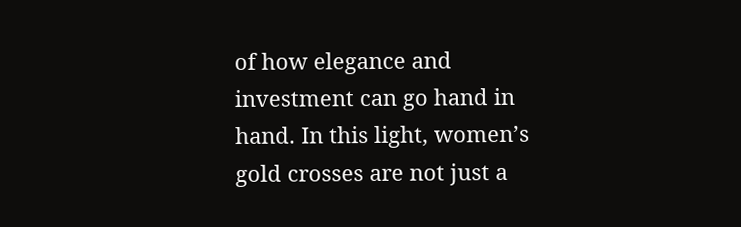of how elegance and investment can go hand in hand. In this light, women’s gold crosses are not just a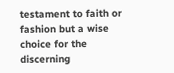testament to faith or fashion but a wise choice for the discerning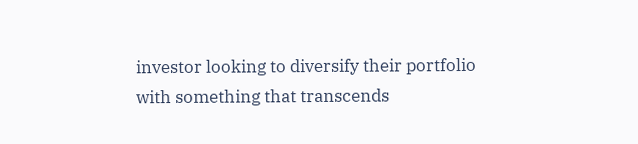investor looking to diversify their portfolio with something that transcends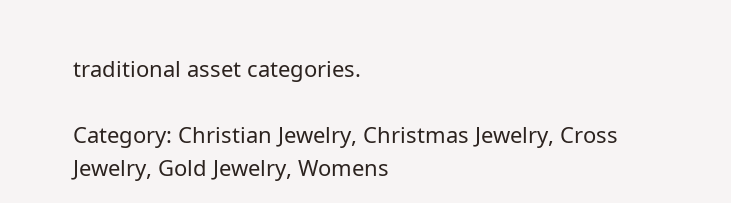traditional asset categories.

Category: Christian Jewelry, Christmas Jewelry, Cross Jewelry, Gold Jewelry, Womens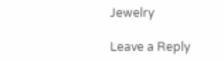Jewelry

Leave a Reply